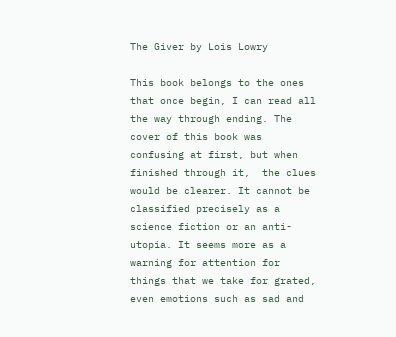The Giver by Lois Lowry

This book belongs to the ones that once begin, I can read all the way through ending. The cover of this book was confusing at first, but when finished through it,  the clues would be clearer. It cannot be classified precisely as a science fiction or an anti-utopia. It seems more as a warning for attention for things that we take for grated, even emotions such as sad and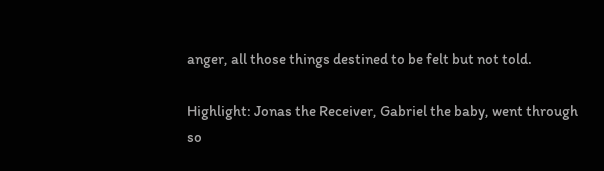anger, all those things destined to be felt but not told.

Highlight: Jonas the Receiver, Gabriel the baby, went through so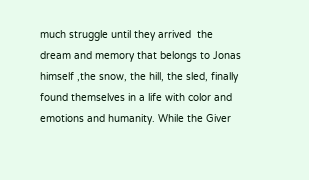much struggle until they arrived  the dream and memory that belongs to Jonas himself ,the snow, the hill, the sled, finally found themselves in a life with color and emotions and humanity. While the Giver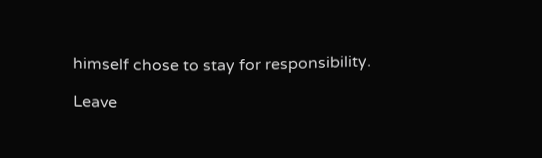himself chose to stay for responsibility.

Leave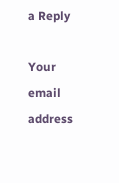a Reply

Your email address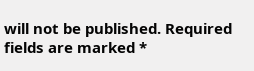will not be published. Required fields are marked *